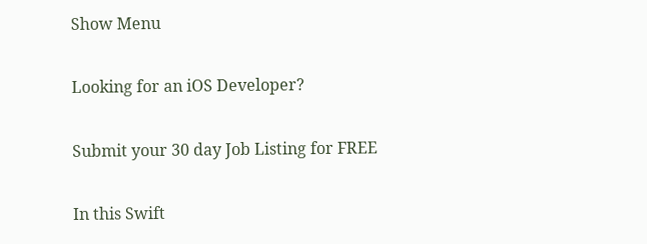Show Menu

Looking for an iOS Developer?

Submit your 30 day Job Listing for FREE

In this Swift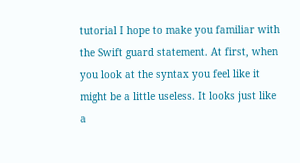tutorial I hope to make you familiar with the Swift guard statement. At first, when you look at the syntax you feel like it might be a little useless. It looks just like a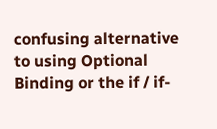confusing alternative to using Optional Binding or the if / if-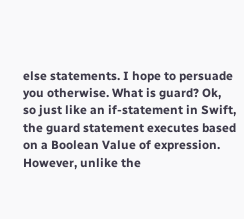else statements. I hope to persuade you otherwise. What is guard? Ok, so just like an if-statement in Swift, the guard statement executes based on a Boolean Value of expression. However, unlike the